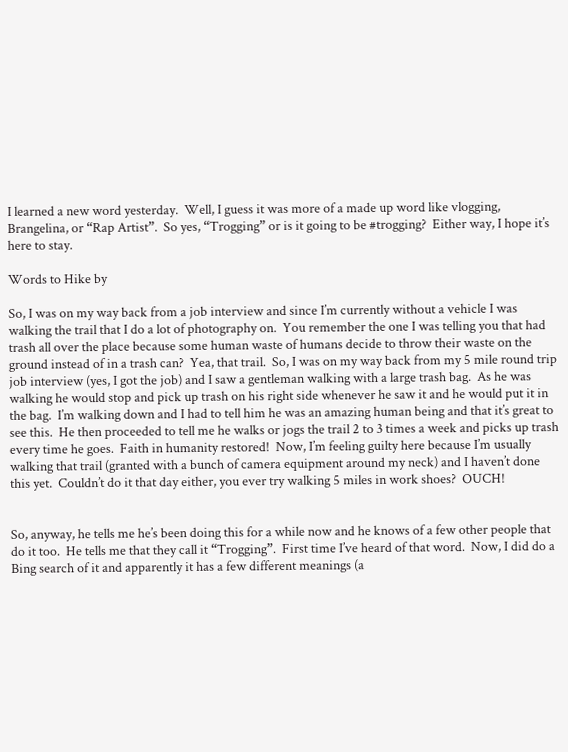I learned a new word yesterday.  Well, I guess it was more of a made up word like vlogging, Brangelina, or “Rap Artist”.  So yes, “Trogging” or is it going to be #trogging?  Either way, I hope it’s here to stay.

Words to Hike by

So, I was on my way back from a job interview and since I’m currently without a vehicle I was walking the trail that I do a lot of photography on.  You remember the one I was telling you that had trash all over the place because some human waste of humans decide to throw their waste on the ground instead of in a trash can?  Yea, that trail.  So, I was on my way back from my 5 mile round trip job interview (yes, I got the job) and I saw a gentleman walking with a large trash bag.  As he was walking he would stop and pick up trash on his right side whenever he saw it and he would put it in the bag.  I’m walking down and I had to tell him he was an amazing human being and that it’s great to see this.  He then proceeded to tell me he walks or jogs the trail 2 to 3 times a week and picks up trash every time he goes.  Faith in humanity restored!  Now, I’m feeling guilty here because I’m usually walking that trail (granted with a bunch of camera equipment around my neck) and I haven’t done this yet.  Couldn’t do it that day either, you ever try walking 5 miles in work shoes?  OUCH!


So, anyway, he tells me he’s been doing this for a while now and he knows of a few other people that do it too.  He tells me that they call it “Trogging”.  First time I’ve heard of that word.  Now, I did do a Bing search of it and apparently it has a few different meanings (a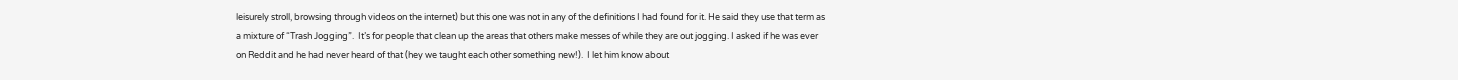leisurely stroll, browsing through videos on the internet) but this one was not in any of the definitions I had found for it. He said they use that term as a mixture of “Trash Jogging”.  It’s for people that clean up the areas that others make messes of while they are out jogging. I asked if he was ever on Reddit and he had never heard of that (hey we taught each other something new!).  I let him know about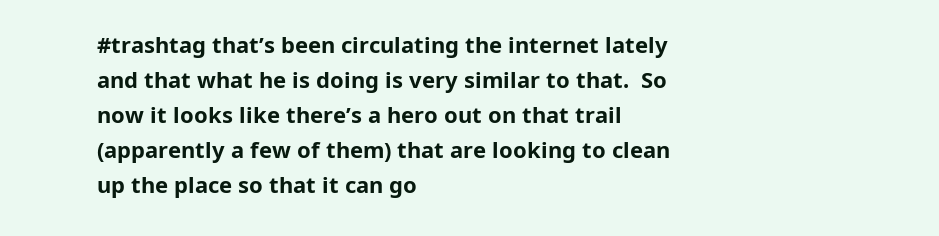#trashtag that’s been circulating the internet lately and that what he is doing is very similar to that.  So now it looks like there’s a hero out on that trail (apparently a few of them) that are looking to clean up the place so that it can go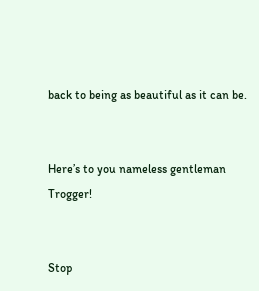back to being as beautiful as it can be.


Here’s to you nameless gentleman Trogger!


Stop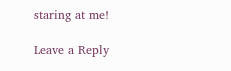staring at me!

Leave a Reply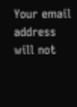Your email address will not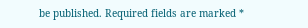be published. Required fields are marked *